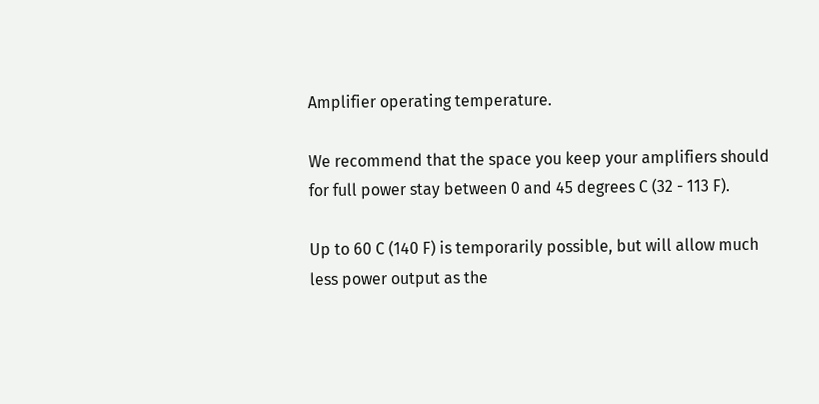Amplifier operating temperature.

We recommend that the space you keep your amplifiers should for full power stay between 0 and 45 degrees C (32 - 113 F).

Up to 60 C (140 F) is temporarily possible, but will allow much less power output as the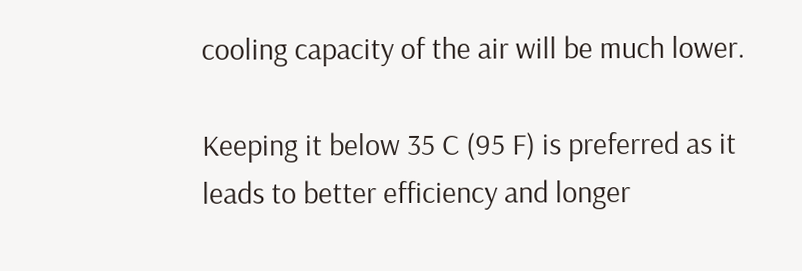cooling capacity of the air will be much lower.

Keeping it below 35 C (95 F) is preferred as it leads to better efficiency and longer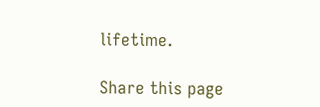lifetime.

Share this page